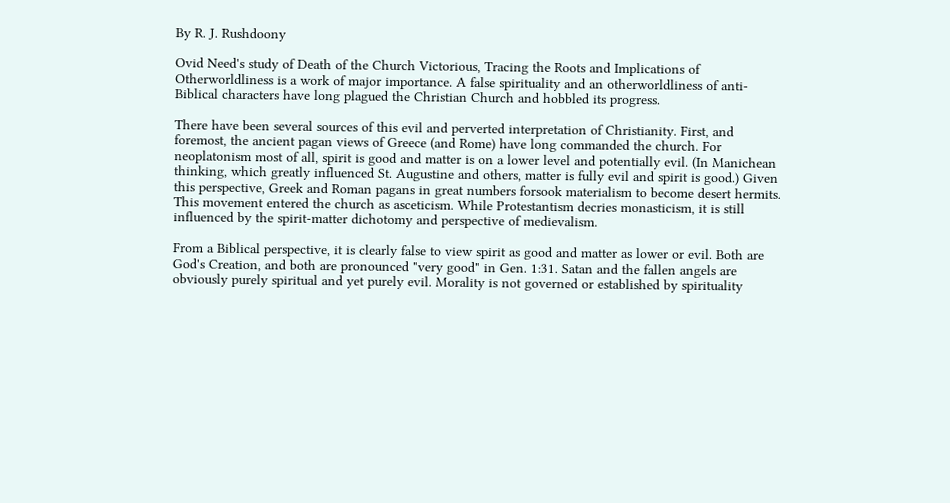By R. J. Rushdoony

Ovid Need's study of Death of the Church Victorious, Tracing the Roots and Implications of Otherworldliness is a work of major importance. A false spirituality and an otherworldliness of anti-Biblical characters have long plagued the Christian Church and hobbled its progress.

There have been several sources of this evil and perverted interpretation of Christianity. First, and foremost, the ancient pagan views of Greece (and Rome) have long commanded the church. For neoplatonism most of all, spirit is good and matter is on a lower level and potentially evil. (In Manichean thinking, which greatly influenced St. Augustine and others, matter is fully evil and spirit is good.) Given this perspective, Greek and Roman pagans in great numbers forsook materialism to become desert hermits. This movement entered the church as asceticism. While Protestantism decries monasticism, it is still influenced by the spirit-matter dichotomy and perspective of medievalism.

From a Biblical perspective, it is clearly false to view spirit as good and matter as lower or evil. Both are God's Creation, and both are pronounced "very good" in Gen. 1:31. Satan and the fallen angels are obviously purely spiritual and yet purely evil. Morality is not governed or established by spirituality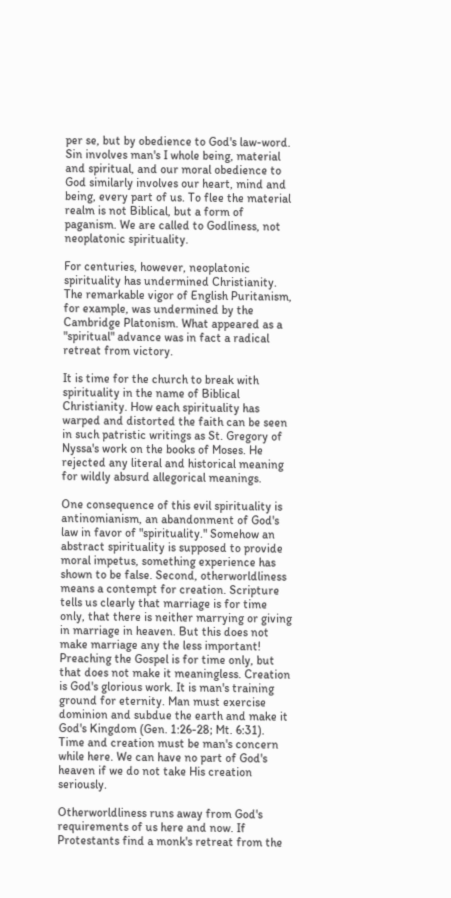per se, but by obedience to God's law-word. Sin involves man's I whole being, material and spiritual, and our moral obedience to God similarly involves our heart, mind and being, every part of us. To flee the material realm is not Biblical, but a form of paganism. We are called to Godliness, not neoplatonic spirituality.

For centuries, however, neoplatonic spirituality has undermined Christianity. The remarkable vigor of English Puritanism, for example, was undermined by the Cambridge Platonism. What appeared as a "spiritual" advance was in fact a radical retreat from victory.

It is time for the church to break with spirituality in the name of Biblical Christianity. How each spirituality has warped and distorted the faith can be seen in such patristic writings as St. Gregory of Nyssa's work on the books of Moses. He rejected any literal and historical meaning for wildly absurd allegorical meanings.

One consequence of this evil spirituality is antinomianism, an abandonment of God's law in favor of "spirituality." Somehow an abstract spirituality is supposed to provide moral impetus, something experience has shown to be false. Second, otherworldliness means a contempt for creation. Scripture tells us clearly that marriage is for time only, that there is neither marrying or giving in marriage in heaven. But this does not make marriage any the less important! Preaching the Gospel is for time only, but that does not make it meaningless. Creation is God's glorious work. It is man's training ground for eternity. Man must exercise dominion and subdue the earth and make it God's Kingdom (Gen. 1:26-28; Mt. 6:31). Time and creation must be man's concern while here. We can have no part of God's heaven if we do not take His creation seriously.

Otherworldliness runs away from God's requirements of us here and now. If Protestants find a monk's retreat from the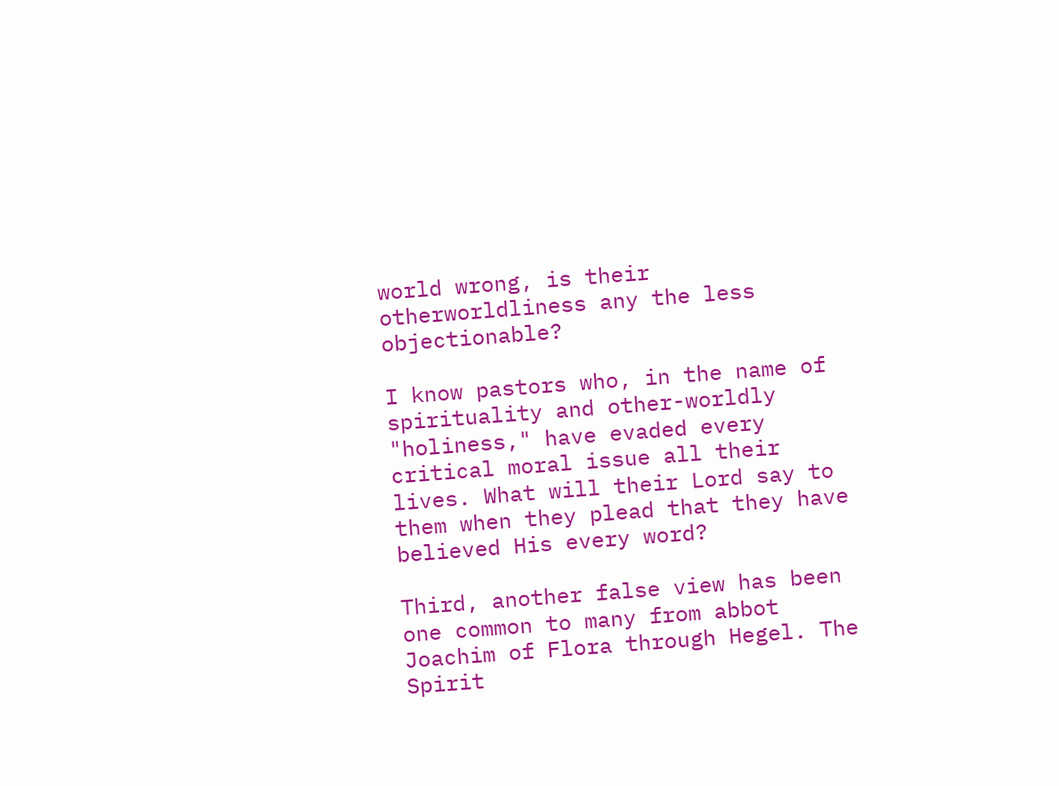world wrong, is their otherworldliness any the less objectionable?

I know pastors who, in the name of spirituality and other-worldly "holiness," have evaded every critical moral issue all their lives. What will their Lord say to them when they plead that they have believed His every word?

Third, another false view has been one common to many from abbot Joachim of Flora through Hegel. The Spirit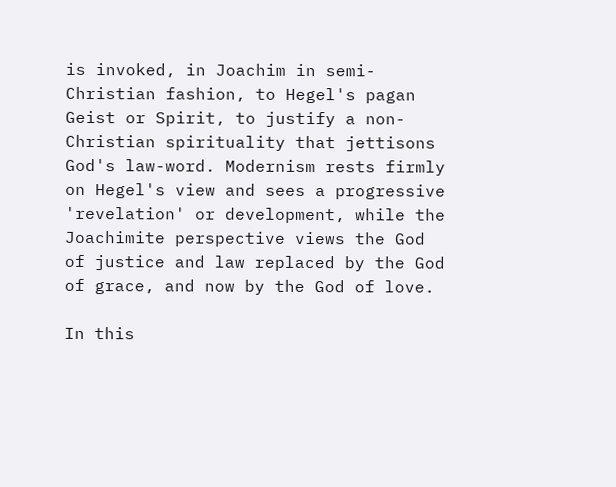is invoked, in Joachim in semi- Christian fashion, to Hegel's pagan Geist or Spirit, to justify a non-Christian spirituality that jettisons God's law-word. Modernism rests firmly on Hegel's view and sees a progressive 'revelation' or development, while the Joachimite perspective views the God of justice and law replaced by the God of grace, and now by the God of love.

In this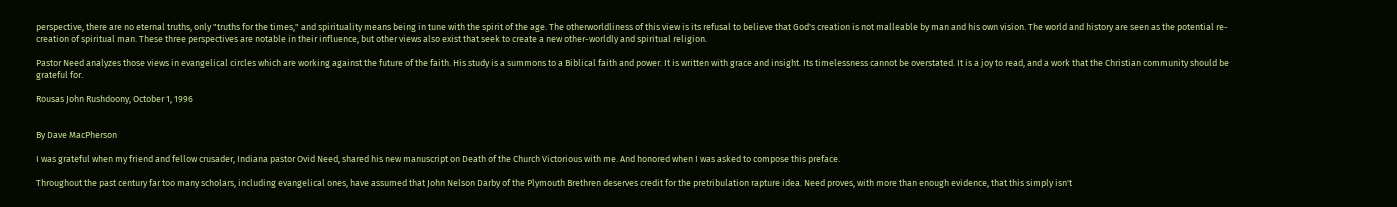perspective, there are no eternal truths, only "truths for the times," and spirituality means being in tune with the spirit of the age. The otherworldliness of this view is its refusal to believe that God's creation is not malleable by man and his own vision. The world and history are seen as the potential re-creation of spiritual man. These three perspectives are notable in their influence, but other views also exist that seek to create a new other-worldly and spiritual religion.

Pastor Need analyzes those views in evangelical circles which are working against the future of the faith. His study is a summons to a Biblical faith and power. It is written with grace and insight. Its timelessness cannot be overstated. It is a joy to read, and a work that the Christian community should be grateful for.

Rousas John Rushdoony, October 1, 1996


By Dave MacPherson

I was grateful when my friend and fellow crusader, Indiana pastor Ovid Need, shared his new manuscript on Death of the Church Victorious with me. And honored when I was asked to compose this preface.

Throughout the past century far too many scholars, including evangelical ones, have assumed that John Nelson Darby of the Plymouth Brethren deserves credit for the pretribulation rapture idea. Need proves, with more than enough evidence, that this simply isn't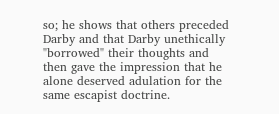so; he shows that others preceded Darby and that Darby unethically "borrowed" their thoughts and then gave the impression that he alone deserved adulation for the same escapist doctrine.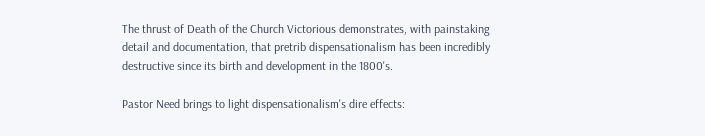The thrust of Death of the Church Victorious demonstrates, with painstaking detail and documentation, that pretrib dispensationalism has been incredibly destructive since its birth and development in the 1800's.

Pastor Need brings to light dispensationalism's dire effects: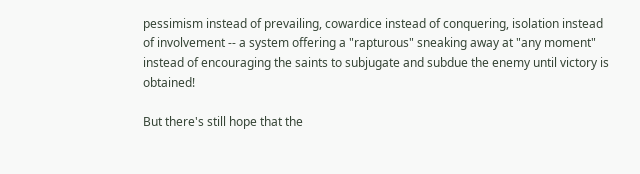pessimism instead of prevailing, cowardice instead of conquering, isolation instead of involvement -- a system offering a "rapturous" sneaking away at "any moment" instead of encouraging the saints to subjugate and subdue the enemy until victory is obtained!

But there's still hope that the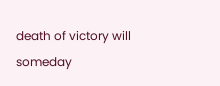death of victory will someday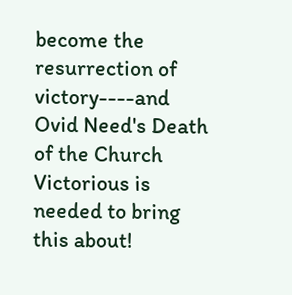become the resurrection of victory----and Ovid Need's Death of the Church Victorious is needed to bring this about!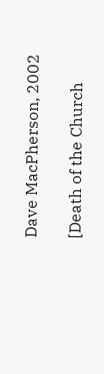Dave MacPherson, 2002

[Death of the Church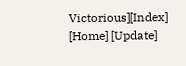Victorious][Index] [Home] [Update]